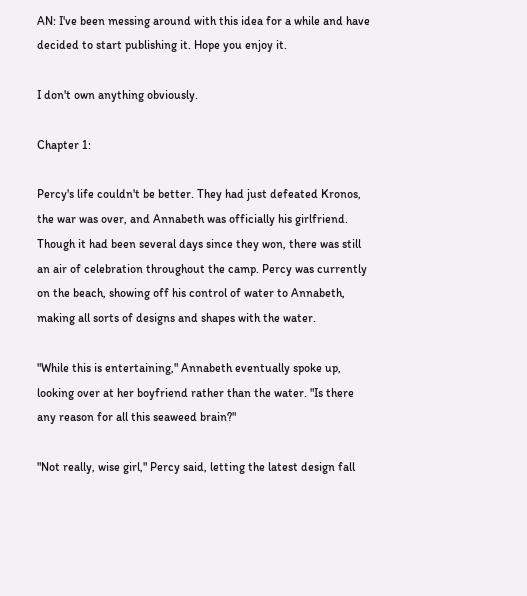AN: I've been messing around with this idea for a while and have decided to start publishing it. Hope you enjoy it.

I don't own anything obviously.

Chapter 1:

Percy's life couldn't be better. They had just defeated Kronos, the war was over, and Annabeth was officially his girlfriend. Though it had been several days since they won, there was still an air of celebration throughout the camp. Percy was currently on the beach, showing off his control of water to Annabeth, making all sorts of designs and shapes with the water.

"While this is entertaining," Annabeth eventually spoke up, looking over at her boyfriend rather than the water. "Is there any reason for all this seaweed brain?"

"Not really, wise girl," Percy said, letting the latest design fall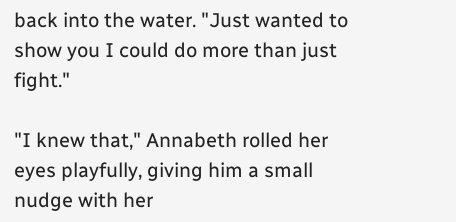back into the water. "Just wanted to show you I could do more than just fight."

"I knew that," Annabeth rolled her eyes playfully, giving him a small nudge with her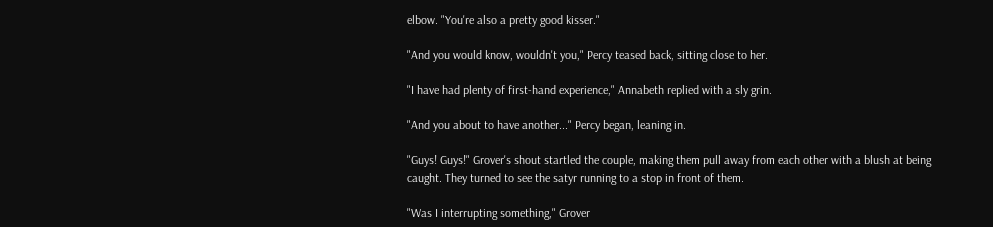elbow. "You're also a pretty good kisser."

"And you would know, wouldn't you," Percy teased back, sitting close to her.

"I have had plenty of first-hand experience," Annabeth replied with a sly grin.

"And you about to have another..." Percy began, leaning in.

"Guys! Guys!" Grover's shout startled the couple, making them pull away from each other with a blush at being caught. They turned to see the satyr running to a stop in front of them.

"Was I interrupting something," Grover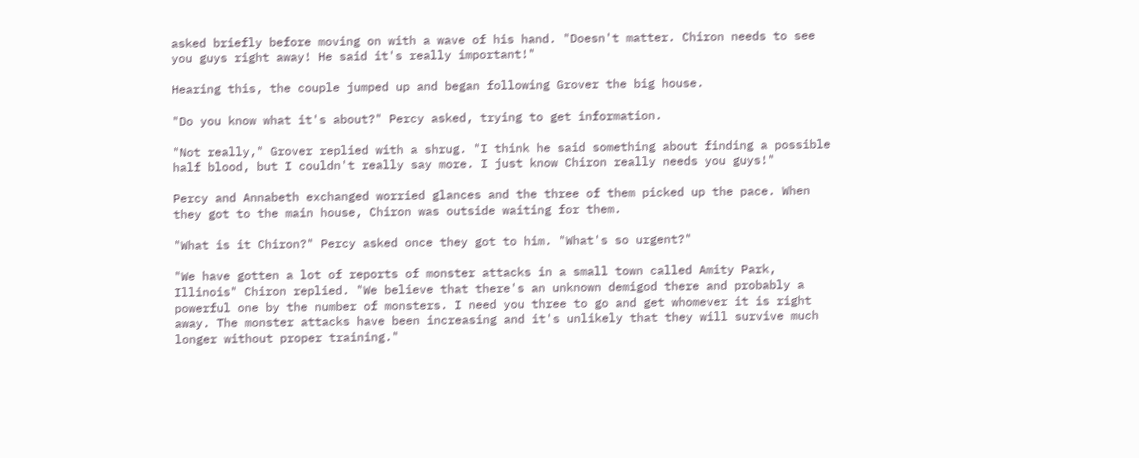asked briefly before moving on with a wave of his hand. "Doesn't matter. Chiron needs to see you guys right away! He said it's really important!"

Hearing this, the couple jumped up and began following Grover the big house.

"Do you know what it's about?" Percy asked, trying to get information.

"Not really," Grover replied with a shrug. "I think he said something about finding a possible half blood, but I couldn't really say more. I just know Chiron really needs you guys!"

Percy and Annabeth exchanged worried glances and the three of them picked up the pace. When they got to the main house, Chiron was outside waiting for them.

"What is it Chiron?" Percy asked once they got to him. "What's so urgent?"

"We have gotten a lot of reports of monster attacks in a small town called Amity Park, Illinois" Chiron replied. "We believe that there's an unknown demigod there and probably a powerful one by the number of monsters. I need you three to go and get whomever it is right away. The monster attacks have been increasing and it's unlikely that they will survive much longer without proper training."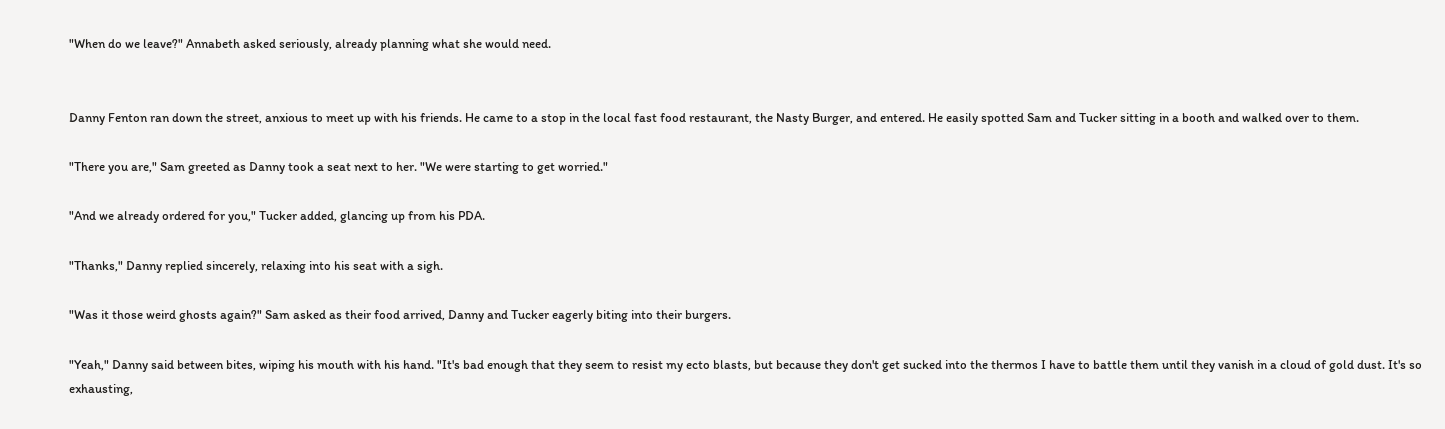"When do we leave?" Annabeth asked seriously, already planning what she would need.


Danny Fenton ran down the street, anxious to meet up with his friends. He came to a stop in the local fast food restaurant, the Nasty Burger, and entered. He easily spotted Sam and Tucker sitting in a booth and walked over to them.

"There you are," Sam greeted as Danny took a seat next to her. "We were starting to get worried."

"And we already ordered for you," Tucker added, glancing up from his PDA.

"Thanks," Danny replied sincerely, relaxing into his seat with a sigh.

"Was it those weird ghosts again?" Sam asked as their food arrived, Danny and Tucker eagerly biting into their burgers.

"Yeah," Danny said between bites, wiping his mouth with his hand. "It's bad enough that they seem to resist my ecto blasts, but because they don't get sucked into the thermos I have to battle them until they vanish in a cloud of gold dust. It's so exhausting,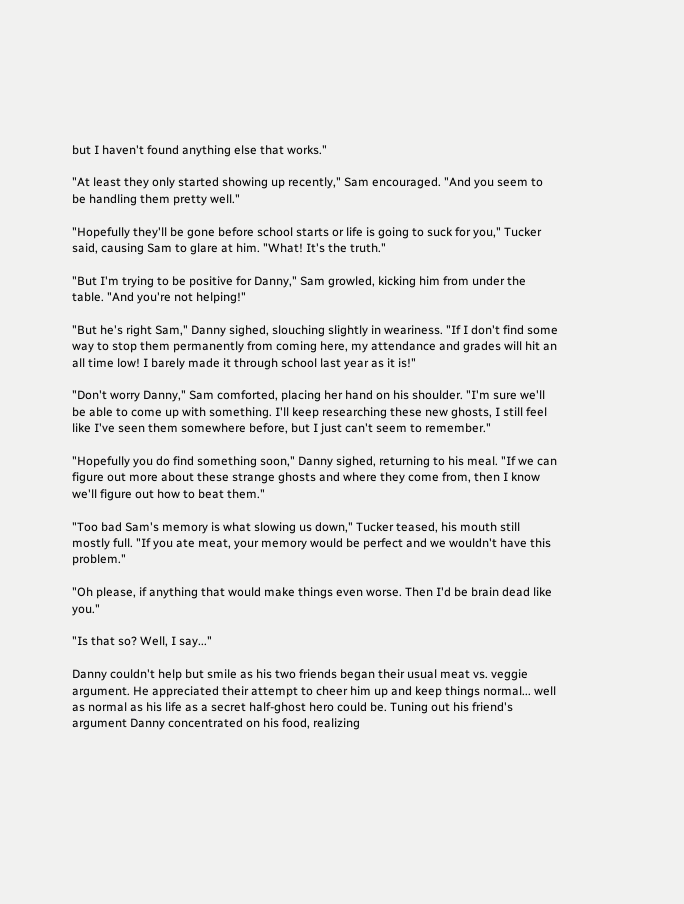but I haven't found anything else that works."

"At least they only started showing up recently," Sam encouraged. "And you seem to be handling them pretty well."

"Hopefully they'll be gone before school starts or life is going to suck for you," Tucker said, causing Sam to glare at him. "What! It's the truth."

"But I'm trying to be positive for Danny," Sam growled, kicking him from under the table. "And you're not helping!"

"But he's right Sam," Danny sighed, slouching slightly in weariness. "If I don't find some way to stop them permanently from coming here, my attendance and grades will hit an all time low! I barely made it through school last year as it is!"

"Don't worry Danny," Sam comforted, placing her hand on his shoulder. "I'm sure we'll be able to come up with something. I'll keep researching these new ghosts, I still feel like I've seen them somewhere before, but I just can't seem to remember."

"Hopefully you do find something soon," Danny sighed, returning to his meal. "If we can figure out more about these strange ghosts and where they come from, then I know we'll figure out how to beat them."

"Too bad Sam's memory is what slowing us down," Tucker teased, his mouth still mostly full. "If you ate meat, your memory would be perfect and we wouldn't have this problem."

"Oh please, if anything that would make things even worse. Then I'd be brain dead like you."

"Is that so? Well, I say..."

Danny couldn't help but smile as his two friends began their usual meat vs. veggie argument. He appreciated their attempt to cheer him up and keep things normal... well as normal as his life as a secret half-ghost hero could be. Tuning out his friend's argument Danny concentrated on his food, realizing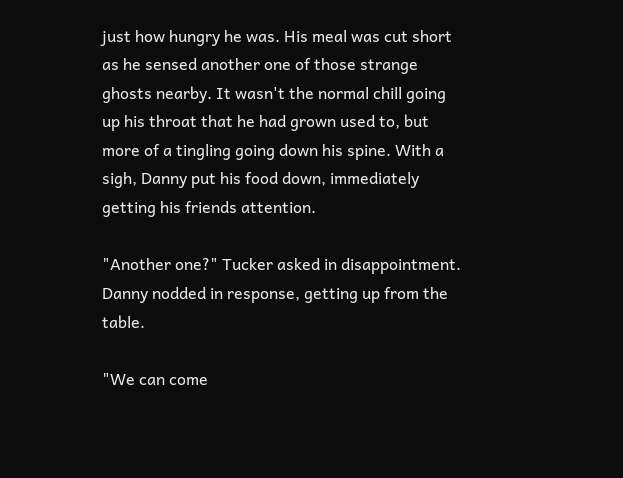just how hungry he was. His meal was cut short as he sensed another one of those strange ghosts nearby. It wasn't the normal chill going up his throat that he had grown used to, but more of a tingling going down his spine. With a sigh, Danny put his food down, immediately getting his friends attention.

"Another one?" Tucker asked in disappointment. Danny nodded in response, getting up from the table.

"We can come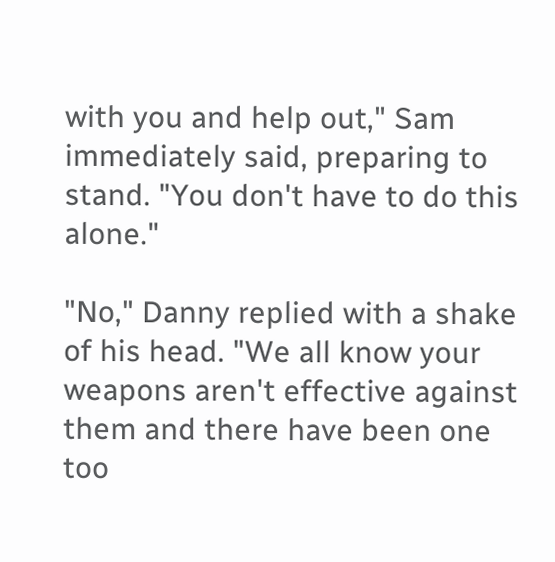with you and help out," Sam immediately said, preparing to stand. "You don't have to do this alone."

"No," Danny replied with a shake of his head. "We all know your weapons aren't effective against them and there have been one too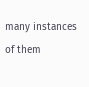many instances of them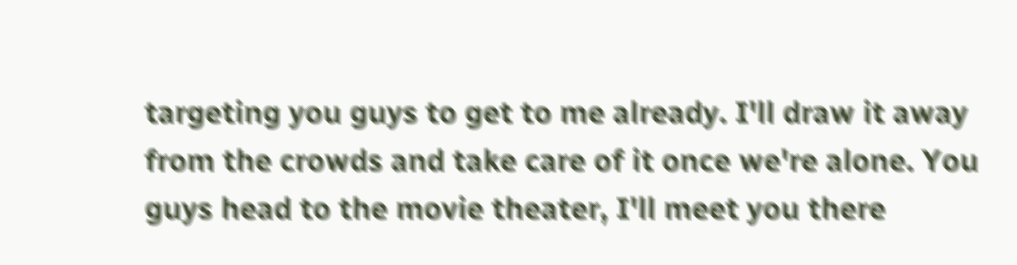targeting you guys to get to me already. I'll draw it away from the crowds and take care of it once we're alone. You guys head to the movie theater, I'll meet you there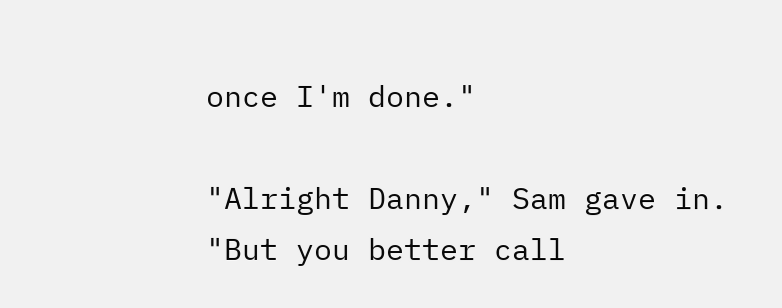once I'm done."

"Alright Danny," Sam gave in. "But you better call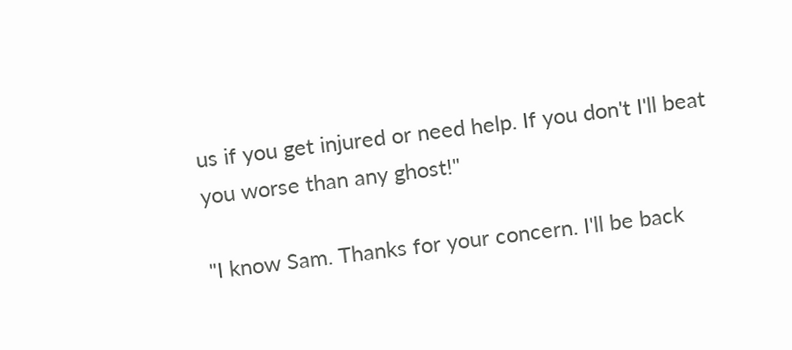us if you get injured or need help. If you don't I'll beat you worse than any ghost!"

"I know Sam. Thanks for your concern. I'll be back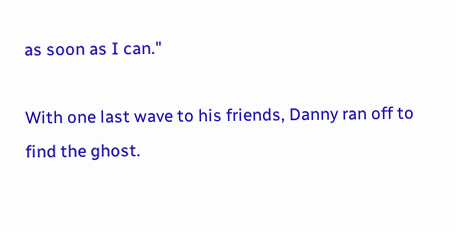as soon as I can."

With one last wave to his friends, Danny ran off to find the ghost.